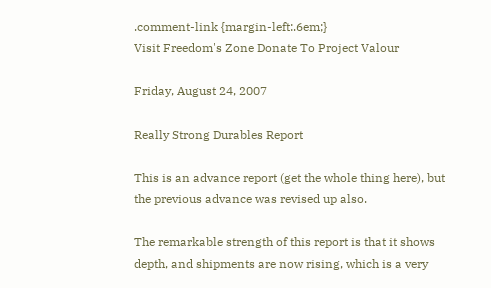.comment-link {margin-left:.6em;}
Visit Freedom's Zone Donate To Project Valour

Friday, August 24, 2007

Really Strong Durables Report

This is an advance report (get the whole thing here), but the previous advance was revised up also.

The remarkable strength of this report is that it shows depth, and shipments are now rising, which is a very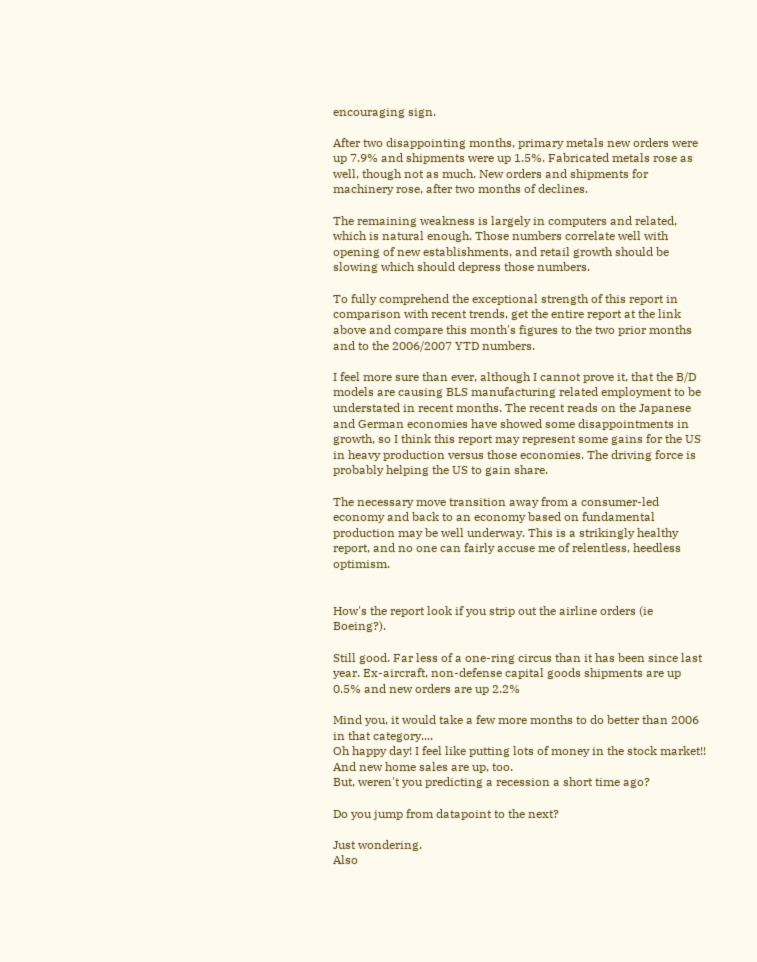encouraging sign.

After two disappointing months, primary metals new orders were up 7.9% and shipments were up 1.5%. Fabricated metals rose as well, though not as much. New orders and shipments for machinery rose, after two months of declines.

The remaining weakness is largely in computers and related, which is natural enough. Those numbers correlate well with opening of new establishments, and retail growth should be slowing which should depress those numbers.

To fully comprehend the exceptional strength of this report in comparison with recent trends, get the entire report at the link above and compare this month's figures to the two prior months and to the 2006/2007 YTD numbers.

I feel more sure than ever, although I cannot prove it, that the B/D models are causing BLS manufacturing related employment to be understated in recent months. The recent reads on the Japanese and German economies have showed some disappointments in growth, so I think this report may represent some gains for the US in heavy production versus those economies. The driving force is probably helping the US to gain share.

The necessary move transition away from a consumer-led economy and back to an economy based on fundamental production may be well underway. This is a strikingly healthy report, and no one can fairly accuse me of relentless, heedless optimism.


How's the report look if you strip out the airline orders (ie Boeing?).

Still good. Far less of a one-ring circus than it has been since last year. Ex-aircraft, non-defense capital goods shipments are up 0.5% and new orders are up 2.2%

Mind you, it would take a few more months to do better than 2006 in that category....
Oh happy day! I feel like putting lots of money in the stock market!! And new home sales are up, too.
But, weren't you predicting a recession a short time ago?

Do you jump from datapoint to the next?

Just wondering.
Also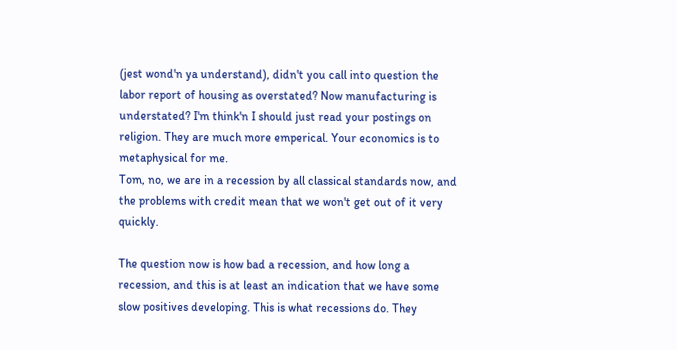(jest wond'n ya understand), didn't you call into question the labor report of housing as overstated? Now manufacturing is understated? I'm think'n I should just read your postings on religion. They are much more emperical. Your economics is to metaphysical for me.
Tom, no, we are in a recession by all classical standards now, and the problems with credit mean that we won't get out of it very quickly.

The question now is how bad a recession, and how long a recession, and this is at least an indication that we have some slow positives developing. This is what recessions do. They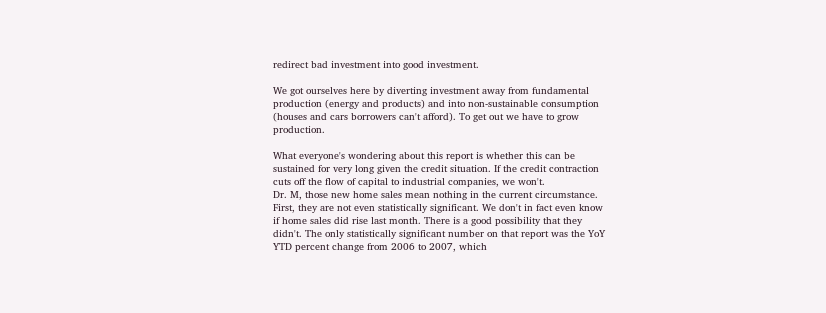redirect bad investment into good investment.

We got ourselves here by diverting investment away from fundamental production (energy and products) and into non-sustainable consumption (houses and cars borrowers can't afford). To get out we have to grow production.

What everyone's wondering about this report is whether this can be sustained for very long given the credit situation. If the credit contraction cuts off the flow of capital to industrial companies, we won't.
Dr. M, those new home sales mean nothing in the current circumstance. First, they are not even statistically significant. We don't in fact even know if home sales did rise last month. There is a good possibility that they didn't. The only statistically significant number on that report was the YoY YTD percent change from 2006 to 2007, which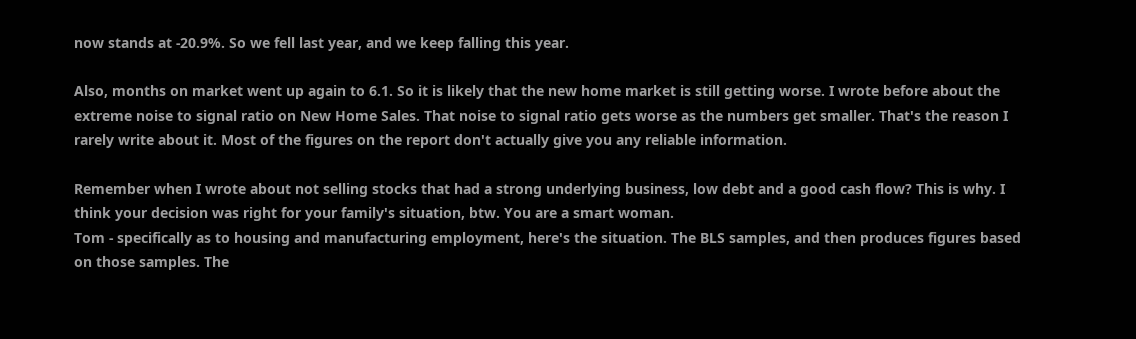now stands at -20.9%. So we fell last year, and we keep falling this year.

Also, months on market went up again to 6.1. So it is likely that the new home market is still getting worse. I wrote before about the extreme noise to signal ratio on New Home Sales. That noise to signal ratio gets worse as the numbers get smaller. That's the reason I rarely write about it. Most of the figures on the report don't actually give you any reliable information.

Remember when I wrote about not selling stocks that had a strong underlying business, low debt and a good cash flow? This is why. I think your decision was right for your family's situation, btw. You are a smart woman.
Tom - specifically as to housing and manufacturing employment, here's the situation. The BLS samples, and then produces figures based on those samples. The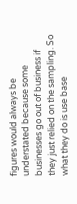figures would always be understated because some businesses go out of business if they just relied on the sampling. So what they do is use base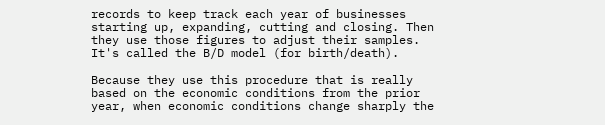records to keep track each year of businesses starting up, expanding, cutting and closing. Then they use those figures to adjust their samples. It's called the B/D model (for birth/death).

Because they use this procedure that is really based on the economic conditions from the prior year, when economic conditions change sharply the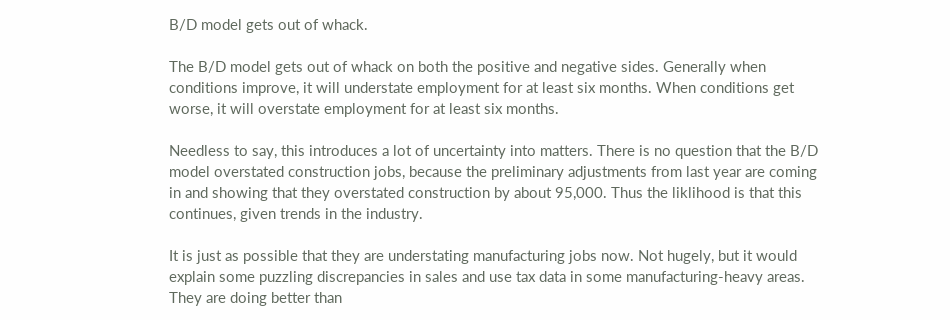B/D model gets out of whack.

The B/D model gets out of whack on both the positive and negative sides. Generally when conditions improve, it will understate employment for at least six months. When conditions get worse, it will overstate employment for at least six months.

Needless to say, this introduces a lot of uncertainty into matters. There is no question that the B/D model overstated construction jobs, because the preliminary adjustments from last year are coming in and showing that they overstated construction by about 95,000. Thus the liklihood is that this continues, given trends in the industry.

It is just as possible that they are understating manufacturing jobs now. Not hugely, but it would explain some puzzling discrepancies in sales and use tax data in some manufacturing-heavy areas. They are doing better than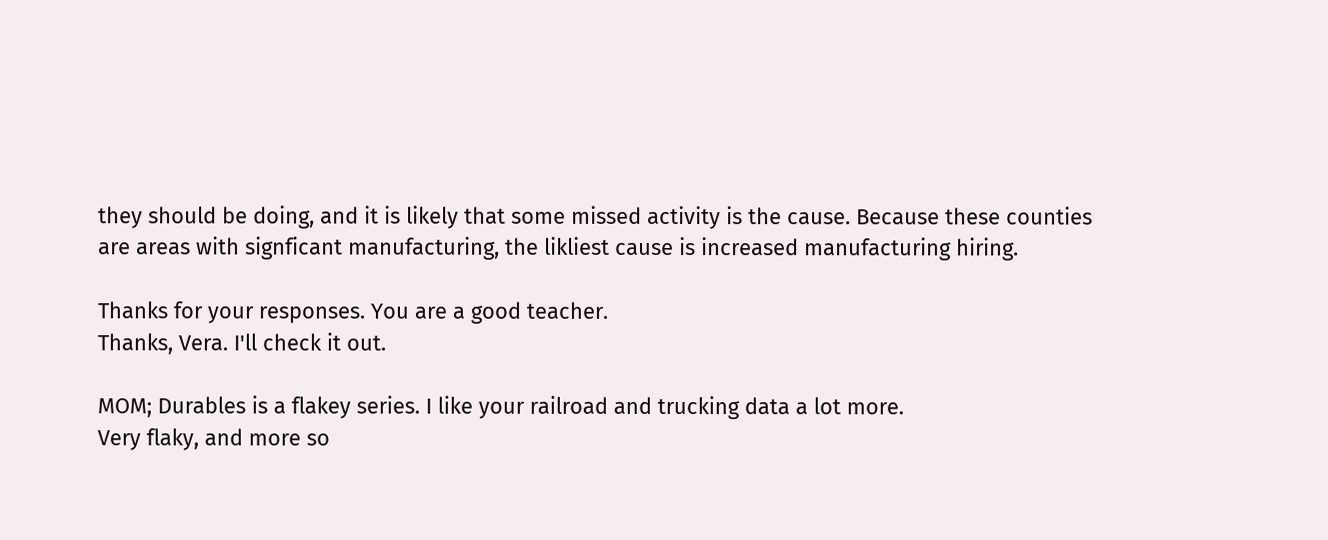they should be doing, and it is likely that some missed activity is the cause. Because these counties are areas with signficant manufacturing, the likliest cause is increased manufacturing hiring.

Thanks for your responses. You are a good teacher.
Thanks, Vera. I'll check it out.

MOM; Durables is a flakey series. I like your railroad and trucking data a lot more.
Very flaky, and more so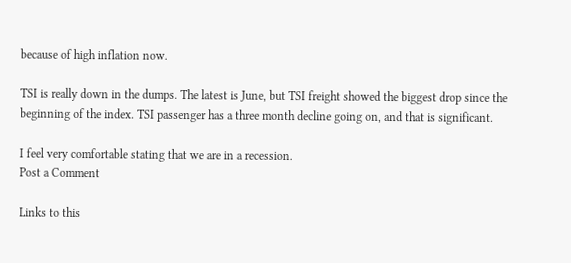because of high inflation now.

TSI is really down in the dumps. The latest is June, but TSI freight showed the biggest drop since the beginning of the index. TSI passenger has a three month decline going on, and that is significant.

I feel very comfortable stating that we are in a recession.
Post a Comment

Links to this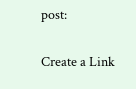post:

Create a Link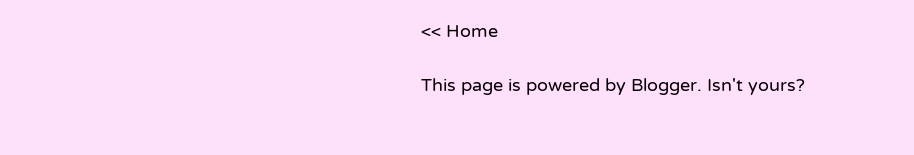<< Home

This page is powered by Blogger. Isn't yours?